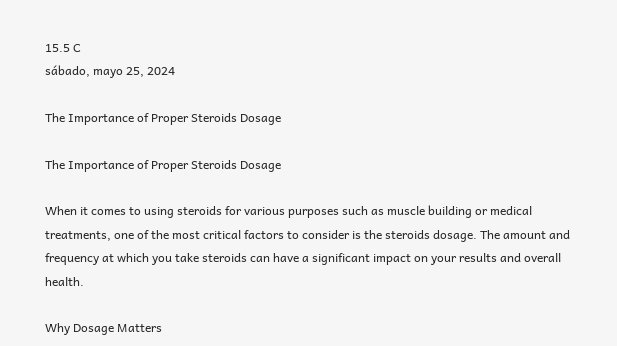15.5 C
sábado, mayo 25, 2024

The Importance of Proper Steroids Dosage

The Importance of Proper Steroids Dosage

When it comes to using steroids for various purposes such as muscle building or medical treatments, one of the most critical factors to consider is the steroids dosage. The amount and frequency at which you take steroids can have a significant impact on your results and overall health.

Why Dosage Matters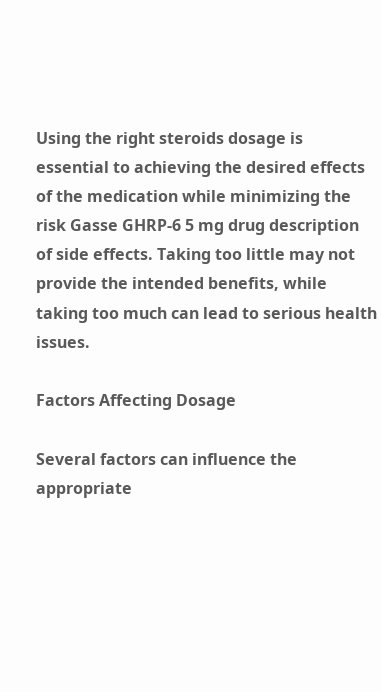Using the right steroids dosage is essential to achieving the desired effects of the medication while minimizing the risk Gasse GHRP-6 5 mg drug description of side effects. Taking too little may not provide the intended benefits, while taking too much can lead to serious health issues.

Factors Affecting Dosage

Several factors can influence the appropriate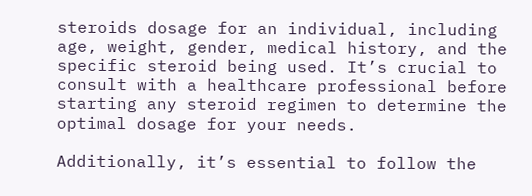steroids dosage for an individual, including age, weight, gender, medical history, and the specific steroid being used. It’s crucial to consult with a healthcare professional before starting any steroid regimen to determine the optimal dosage for your needs.

Additionally, it’s essential to follow the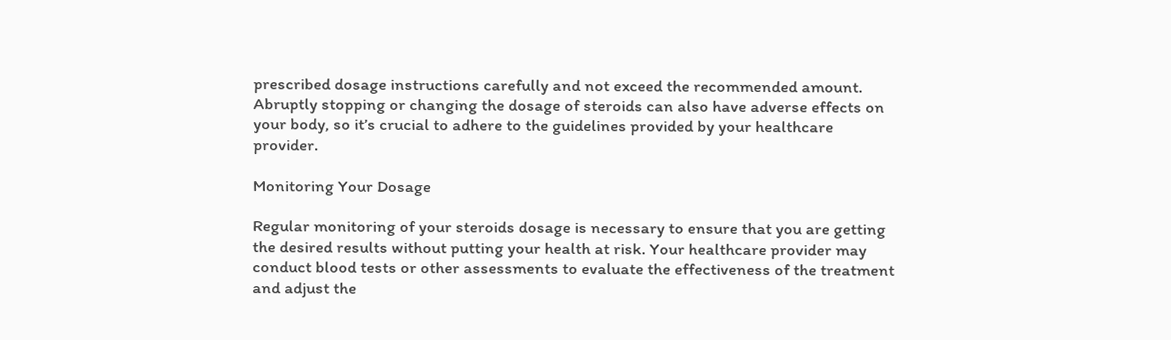prescribed dosage instructions carefully and not exceed the recommended amount. Abruptly stopping or changing the dosage of steroids can also have adverse effects on your body, so it’s crucial to adhere to the guidelines provided by your healthcare provider.

Monitoring Your Dosage

Regular monitoring of your steroids dosage is necessary to ensure that you are getting the desired results without putting your health at risk. Your healthcare provider may conduct blood tests or other assessments to evaluate the effectiveness of the treatment and adjust the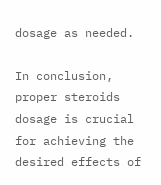dosage as needed.

In conclusion, proper steroids dosage is crucial for achieving the desired effects of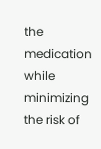the medication while minimizing the risk of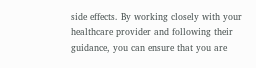side effects. By working closely with your healthcare provider and following their guidance, you can ensure that you are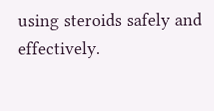using steroids safely and effectively.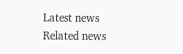Latest news
Related news